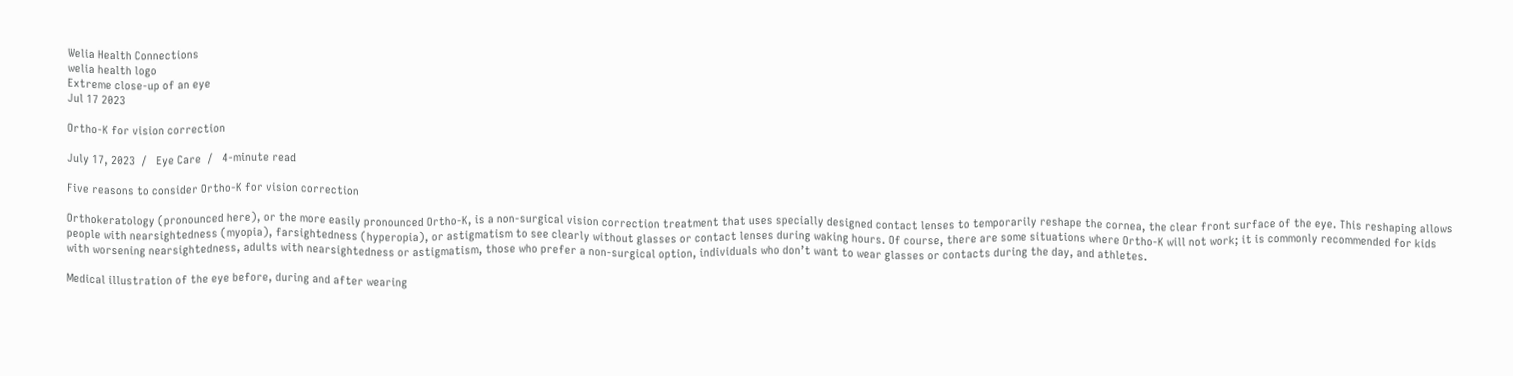Welia Health Connections
welia health logo
Extreme close-up of an eye
Jul 17 2023

Ortho-K for vision correction

July 17, 2023  /   Eye Care  /   4-minute read

Five reasons to consider Ortho-K for vision correction

Orthokeratology (pronounced here), or the more easily pronounced Ortho-K, is a non-surgical vision correction treatment that uses specially designed contact lenses to temporarily reshape the cornea, the clear front surface of the eye. This reshaping allows people with nearsightedness (myopia), farsightedness (hyperopia), or astigmatism to see clearly without glasses or contact lenses during waking hours. Of course, there are some situations where Ortho-K will not work; it is commonly recommended for kids with worsening nearsightedness, adults with nearsightedness or astigmatism, those who prefer a non-surgical option, individuals who don’t want to wear glasses or contacts during the day, and athletes.

Medical illustration of the eye before, during and after wearing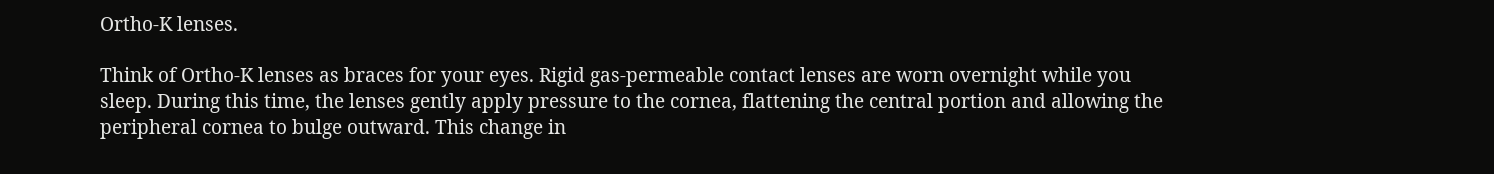Ortho-K lenses.

Think of Ortho-K lenses as braces for your eyes. Rigid gas-permeable contact lenses are worn overnight while you sleep. During this time, the lenses gently apply pressure to the cornea, flattening the central portion and allowing the peripheral cornea to bulge outward. This change in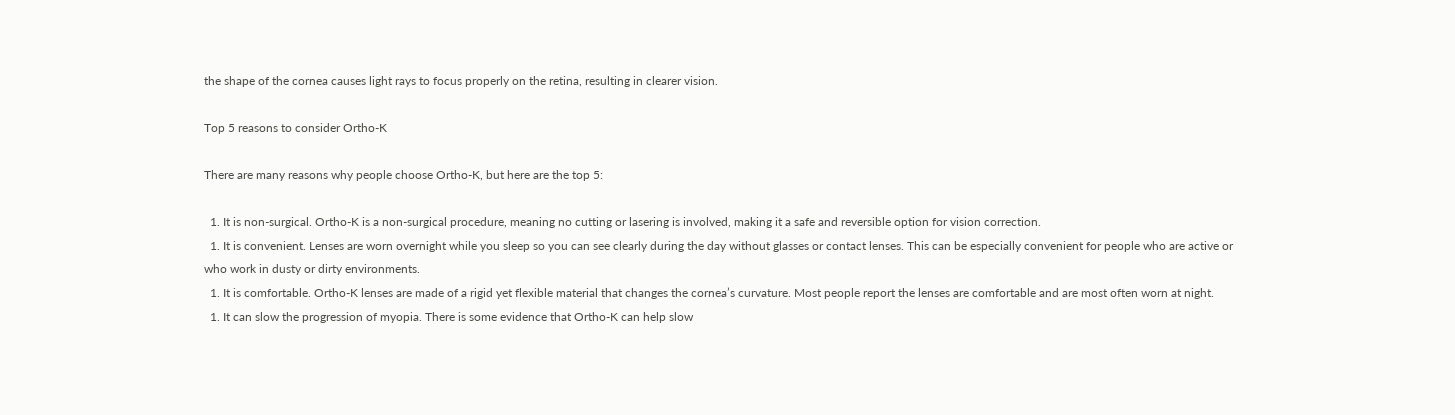the shape of the cornea causes light rays to focus properly on the retina, resulting in clearer vision.

Top 5 reasons to consider Ortho-K

There are many reasons why people choose Ortho-K, but here are the top 5:

  1. It is non-surgical. Ortho-K is a non-surgical procedure, meaning no cutting or lasering is involved, making it a safe and reversible option for vision correction.
  1. It is convenient. Lenses are worn overnight while you sleep so you can see clearly during the day without glasses or contact lenses. This can be especially convenient for people who are active or who work in dusty or dirty environments.
  1. It is comfortable. Ortho-K lenses are made of a rigid yet flexible material that changes the cornea’s curvature. Most people report the lenses are comfortable and are most often worn at night.
  1. It can slow the progression of myopia. There is some evidence that Ortho-K can help slow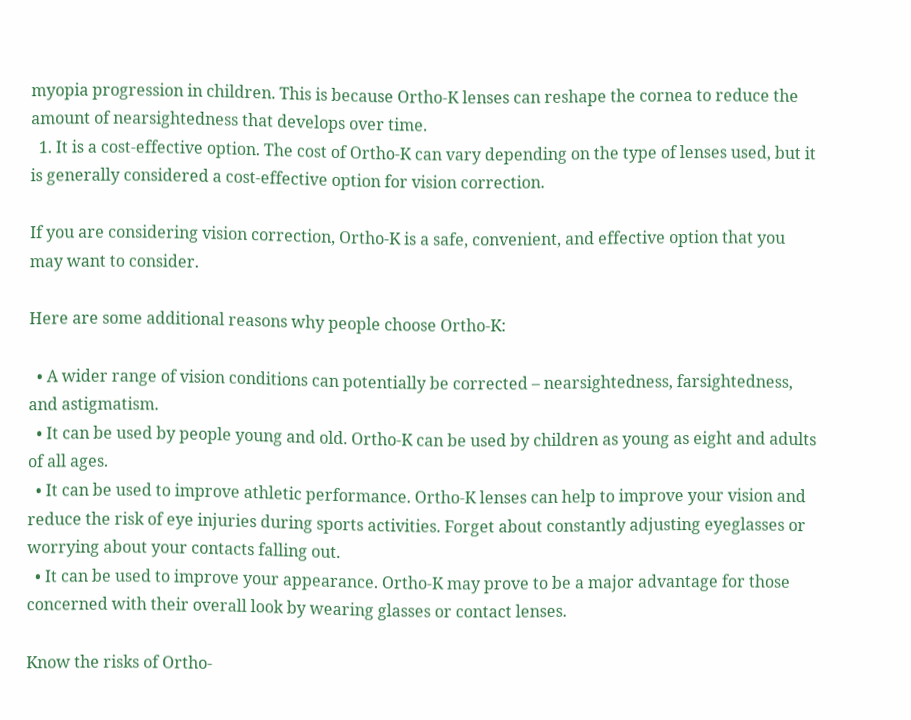myopia progression in children. This is because Ortho-K lenses can reshape the cornea to reduce the amount of nearsightedness that develops over time.
  1. It is a cost-effective option. The cost of Ortho-K can vary depending on the type of lenses used, but it is generally considered a cost-effective option for vision correction.

If you are considering vision correction, Ortho-K is a safe, convenient, and effective option that you may want to consider.

Here are some additional reasons why people choose Ortho-K:

  • A wider range of vision conditions can potentially be corrected – nearsightedness, farsightedness, and astigmatism.
  • It can be used by people young and old. Ortho-K can be used by children as young as eight and adults of all ages.
  • It can be used to improve athletic performance. Ortho-K lenses can help to improve your vision and reduce the risk of eye injuries during sports activities. Forget about constantly adjusting eyeglasses or worrying about your contacts falling out.
  • It can be used to improve your appearance. Ortho-K may prove to be a major advantage for those concerned with their overall look by wearing glasses or contact lenses.

Know the risks of Ortho-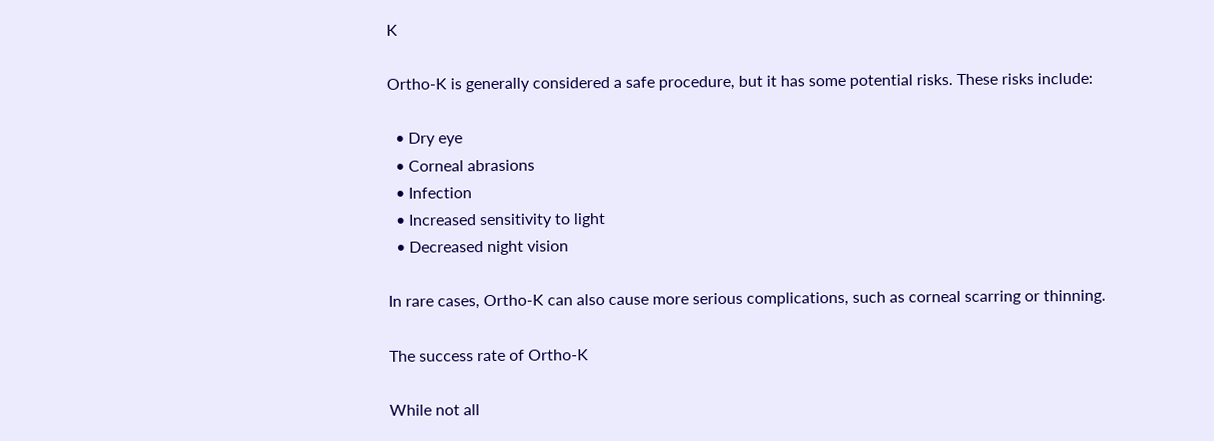K

Ortho-K is generally considered a safe procedure, but it has some potential risks. These risks include:

  • Dry eye
  • Corneal abrasions
  • Infection
  • Increased sensitivity to light
  • Decreased night vision

In rare cases, Ortho-K can also cause more serious complications, such as corneal scarring or thinning.

The success rate of Ortho-K

While not all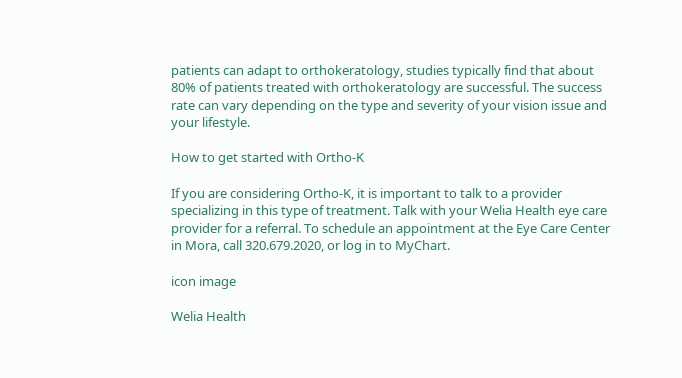patients can adapt to orthokeratology, studies typically find that about 80% of patients treated with orthokeratology are successful. The success rate can vary depending on the type and severity of your vision issue and your lifestyle.

How to get started with Ortho-K

If you are considering Ortho-K, it is important to talk to a provider specializing in this type of treatment. Talk with your Welia Health eye care provider for a referral. To schedule an appointment at the Eye Care Center in Mora, call 320.679.2020, or log in to MyChart.

icon image

Welia Health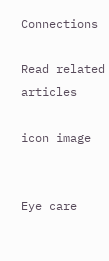Connections

Read related articles

icon image


Eye care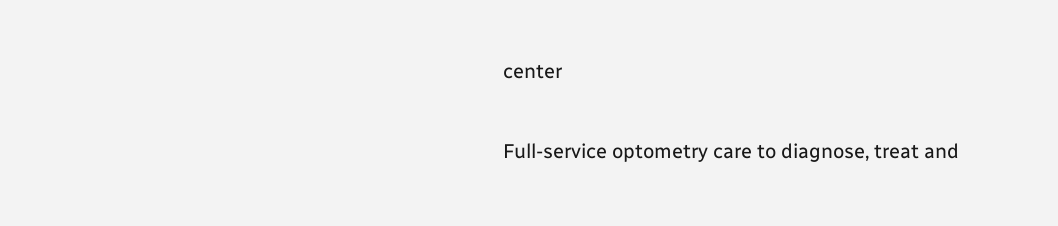center

Full-service optometry care to diagnose, treat and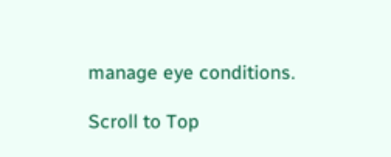manage eye conditions.

Scroll to Top